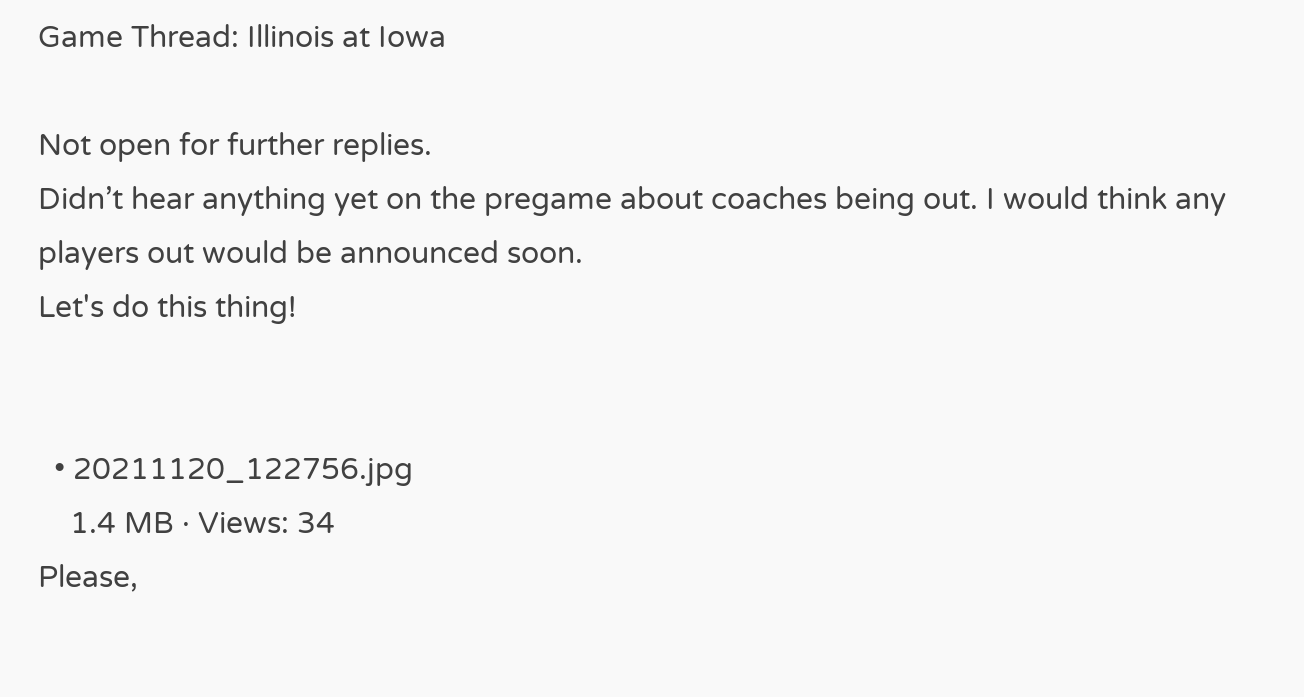Game Thread: Illinois at Iowa

Not open for further replies.
Didn’t hear anything yet on the pregame about coaches being out. I would think any players out would be announced soon.
Let's do this thing!


  • 20211120_122756.jpg
    1.4 MB · Views: 34
Please,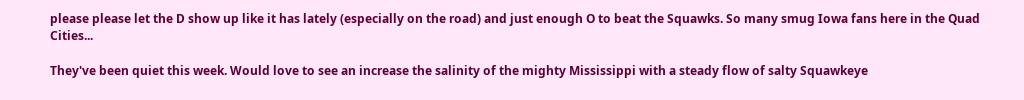please please let the D show up like it has lately (especially on the road) and just enough O to beat the Squawks. So many smug Iowa fans here in the Quad Cities...

They've been quiet this week. Would love to see an increase the salinity of the mighty Mississippi with a steady flow of salty Squawkeye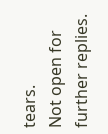tears.
Not open for further replies.